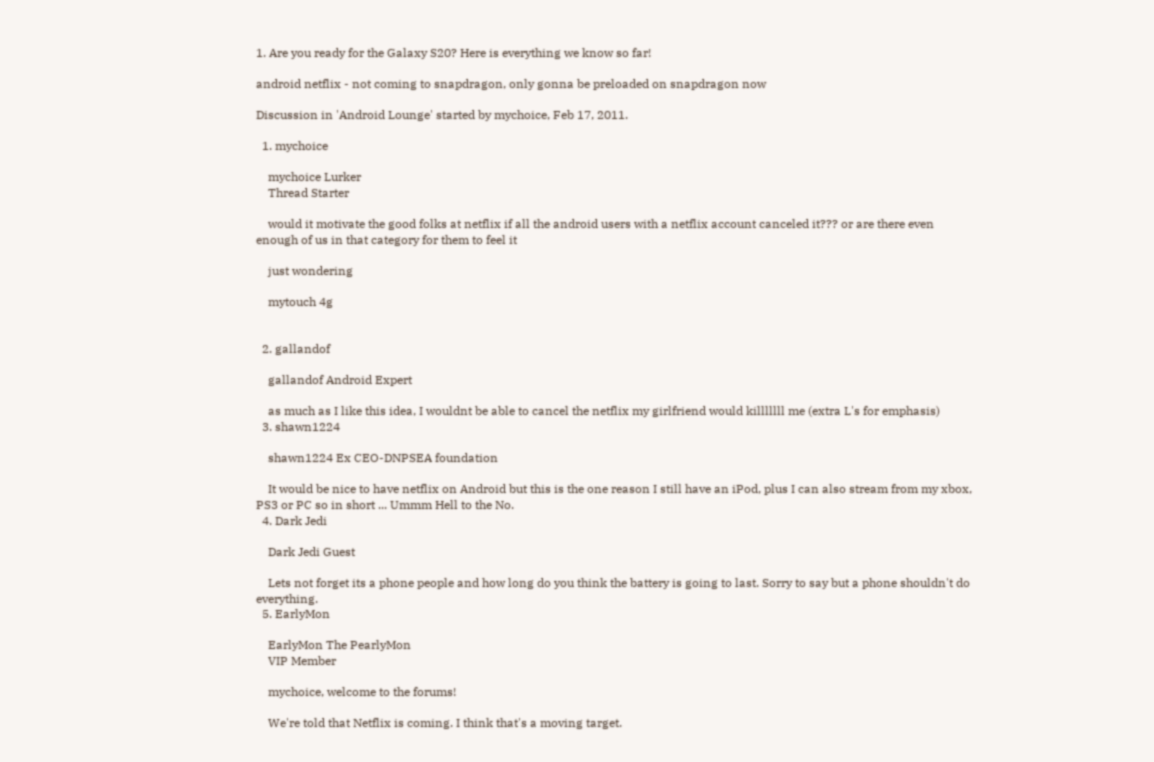1. Are you ready for the Galaxy S20? Here is everything we know so far!

android netflix - not coming to snapdragon, only gonna be preloaded on snapdragon now

Discussion in 'Android Lounge' started by mychoice, Feb 17, 2011.

  1. mychoice

    mychoice Lurker
    Thread Starter

    would it motivate the good folks at netflix if all the android users with a netflix account canceled it??? or are there even enough of us in that category for them to feel it

    just wondering

    mytouch 4g


  2. gallandof

    gallandof Android Expert

    as much as I like this idea, I wouldnt be able to cancel the netflix my girlfriend would killlllll me (extra L's for emphasis)
  3. shawn1224

    shawn1224 Ex CEO-DNPSEA foundation

    It would be nice to have netflix on Android but this is the one reason I still have an iPod, plus I can also stream from my xbox, PS3 or PC so in short ... Ummm Hell to the No.
  4. Dark Jedi

    Dark Jedi Guest

    Lets not forget its a phone people and how long do you think the battery is going to last. Sorry to say but a phone shouldn't do everything.
  5. EarlyMon

    EarlyMon The PearlyMon
    VIP Member

    mychoice, welcome to the forums!

    We're told that Netflix is coming. I think that's a moving target.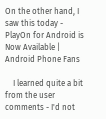On the other hand, I saw this today - PlayOn for Android is Now Available | Android Phone Fans

    I learned quite a bit from the user comments - I'd not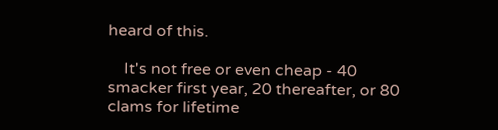heard of this.

    It's not free or even cheap - 40 smacker first year, 20 thereafter, or 80 clams for lifetime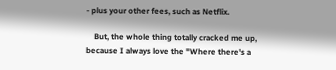- plus your other fees, such as Netflix.

    But, the whole thing totally cracked me up, because I always love the "Where there's a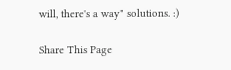will, there's a way" solutions. :)

Share This Page